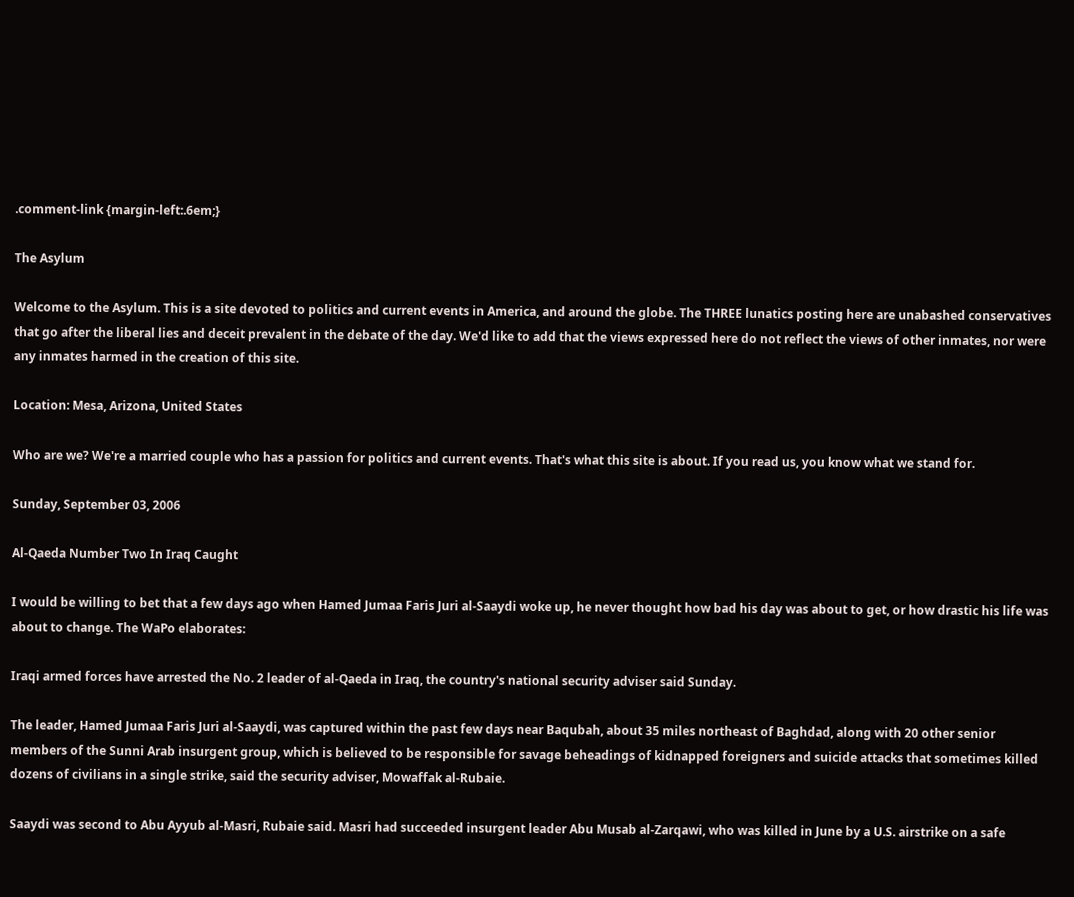.comment-link {margin-left:.6em;}

The Asylum

Welcome to the Asylum. This is a site devoted to politics and current events in America, and around the globe. The THREE lunatics posting here are unabashed conservatives that go after the liberal lies and deceit prevalent in the debate of the day. We'd like to add that the views expressed here do not reflect the views of other inmates, nor were any inmates harmed in the creation of this site.

Location: Mesa, Arizona, United States

Who are we? We're a married couple who has a passion for politics and current events. That's what this site is about. If you read us, you know what we stand for.

Sunday, September 03, 2006

Al-Qaeda Number Two In Iraq Caught

I would be willing to bet that a few days ago when Hamed Jumaa Faris Juri al-Saaydi woke up, he never thought how bad his day was about to get, or how drastic his life was about to change. The WaPo elaborates:

Iraqi armed forces have arrested the No. 2 leader of al-Qaeda in Iraq, the country's national security adviser said Sunday.

The leader, Hamed Jumaa Faris Juri al-Saaydi, was captured within the past few days near Baqubah, about 35 miles northeast of Baghdad, along with 20 other senior members of the Sunni Arab insurgent group, which is believed to be responsible for savage beheadings of kidnapped foreigners and suicide attacks that sometimes killed dozens of civilians in a single strike, said the security adviser, Mowaffak al-Rubaie.

Saaydi was second to Abu Ayyub al-Masri, Rubaie said. Masri had succeeded insurgent leader Abu Musab al-Zarqawi, who was killed in June by a U.S. airstrike on a safe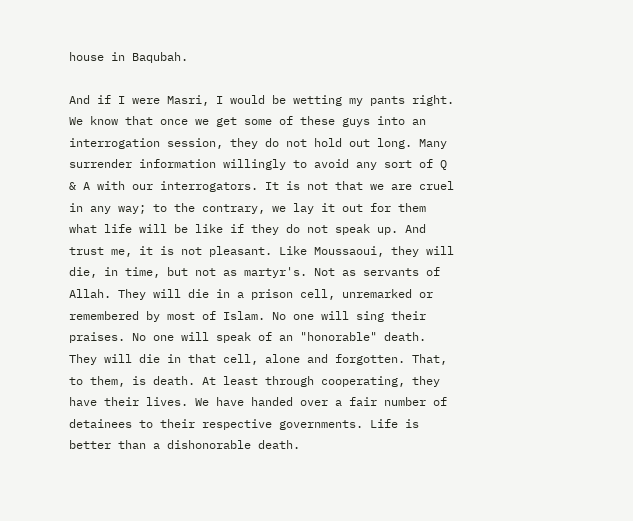house in Baqubah.

And if I were Masri, I would be wetting my pants right. We know that once we get some of these guys into an interrogation session, they do not hold out long. Many surrender information willingly to avoid any sort of Q & A with our interrogators. It is not that we are cruel in any way; to the contrary, we lay it out for them what life will be like if they do not speak up. And trust me, it is not pleasant. Like Moussaoui, they will die, in time, but not as martyr's. Not as servants of Allah. They will die in a prison cell, unremarked or remembered by most of Islam. No one will sing their praises. No one will speak of an "honorable" death. They will die in that cell, alone and forgotten. That, to them, is death. At least through cooperating, they have their lives. We have handed over a fair number of detainees to their respective governments. Life is better than a dishonorable death.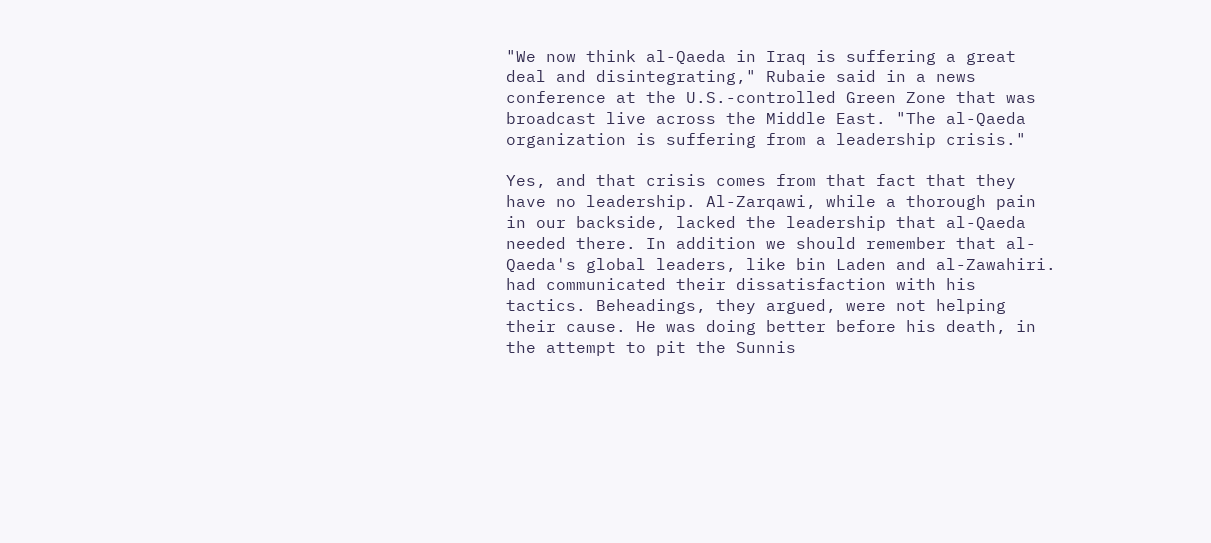"We now think al-Qaeda in Iraq is suffering a great deal and disintegrating," Rubaie said in a news conference at the U.S.-controlled Green Zone that was broadcast live across the Middle East. "The al-Qaeda organization is suffering from a leadership crisis."

Yes, and that crisis comes from that fact that they have no leadership. Al-Zarqawi, while a thorough pain in our backside, lacked the leadership that al-Qaeda needed there. In addition we should remember that al-Qaeda's global leaders, like bin Laden and al-Zawahiri. had communicated their dissatisfaction with his tactics. Beheadings, they argued, were not helping their cause. He was doing better before his death, in the attempt to pit the Sunnis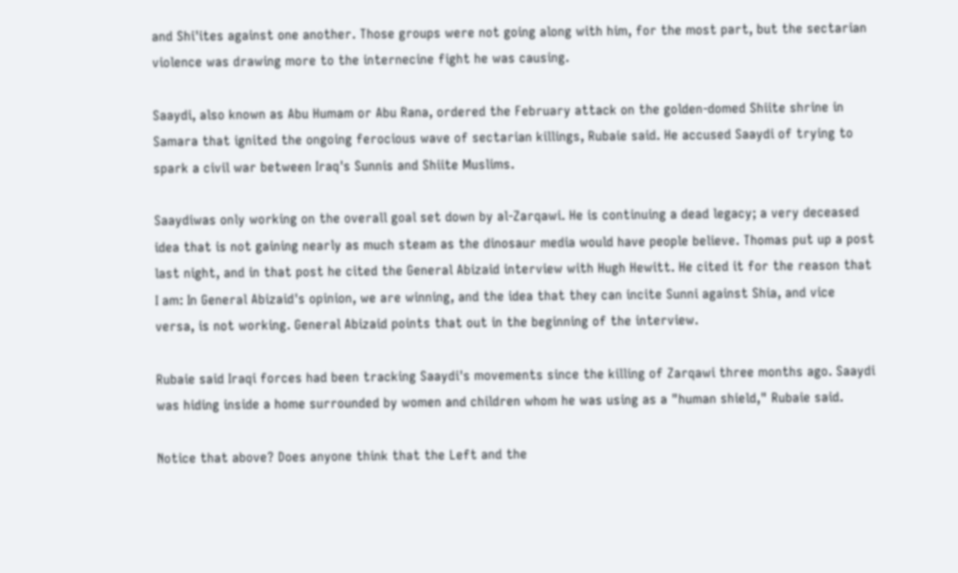and Shi'ites against one another. Those groups were not going along with him, for the most part, but the sectarian violence was drawing more to the internecine fight he was causing.

Saaydi, also known as Abu Humam or Abu Rana, ordered the February attack on the golden-domed Shiite shrine in Samara that ignited the ongoing ferocious wave of sectarian killings, Rubaie said. He accused Saaydi of trying to spark a civil war between Iraq's Sunnis and Shiite Muslims.

Saaydiwas only working on the overall goal set down by al-Zarqawi. He is continuing a dead legacy; a very deceased idea that is not gaining nearly as much steam as the dinosaur media would have people believe. Thomas put up a post last night, and in that post he cited the General Abizaid interview with Hugh Hewitt. He cited it for the reason that I am: In General Abizaid's opinion, we are winning, and the idea that they can incite Sunni against Shia, and vice versa, is not working. General Abizaid points that out in the beginning of the interview.

Rubaie said Iraqi forces had been tracking Saaydi's movements since the killing of Zarqawi three months ago. Saaydi was hiding inside a home surrounded by women and children whom he was using as a "human shield," Rubaie said.

Notice that above? Does anyone think that the Left and the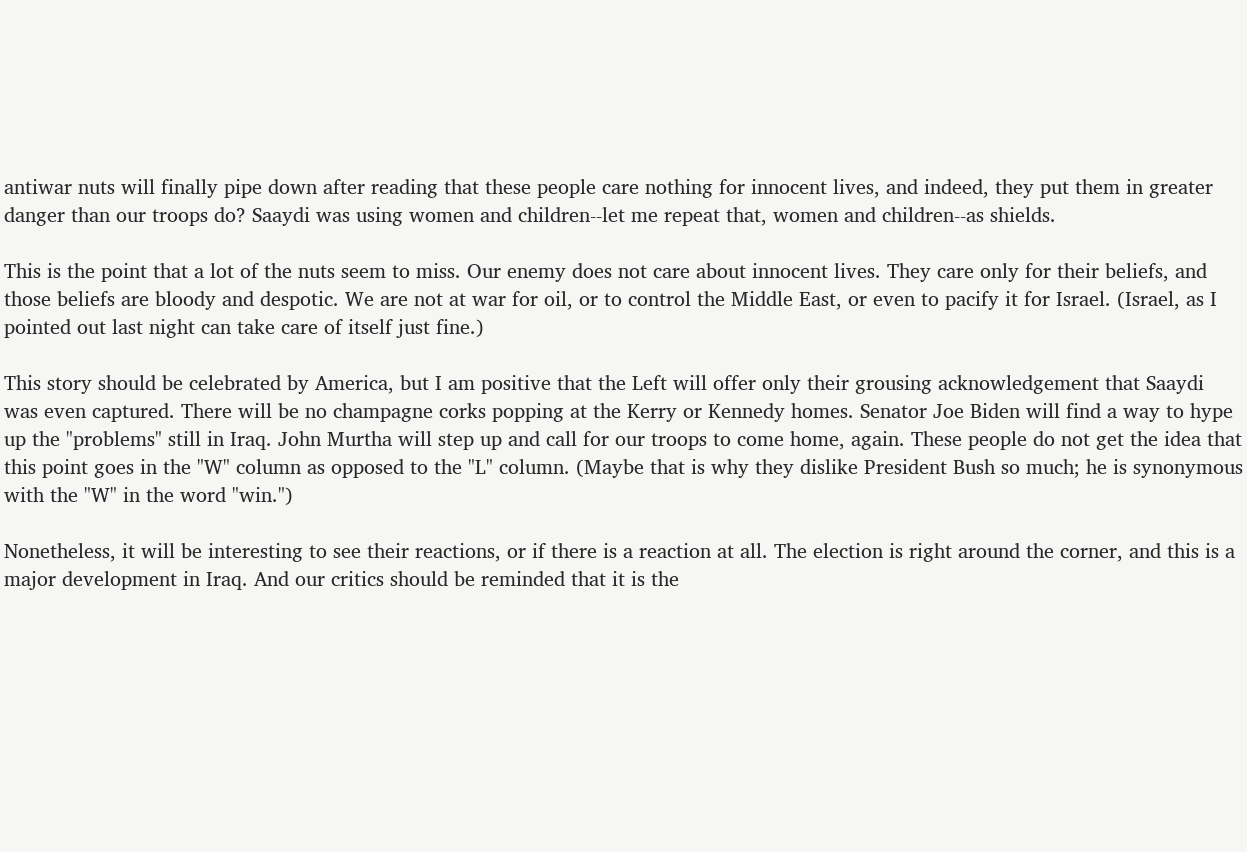antiwar nuts will finally pipe down after reading that these people care nothing for innocent lives, and indeed, they put them in greater danger than our troops do? Saaydi was using women and children--let me repeat that, women and children--as shields.

This is the point that a lot of the nuts seem to miss. Our enemy does not care about innocent lives. They care only for their beliefs, and those beliefs are bloody and despotic. We are not at war for oil, or to control the Middle East, or even to pacify it for Israel. (Israel, as I pointed out last night can take care of itself just fine.)

This story should be celebrated by America, but I am positive that the Left will offer only their grousing acknowledgement that Saaydi was even captured. There will be no champagne corks popping at the Kerry or Kennedy homes. Senator Joe Biden will find a way to hype up the "problems" still in Iraq. John Murtha will step up and call for our troops to come home, again. These people do not get the idea that this point goes in the "W" column as opposed to the "L" column. (Maybe that is why they dislike President Bush so much; he is synonymous with the "W" in the word "win.")

Nonetheless, it will be interesting to see their reactions, or if there is a reaction at all. The election is right around the corner, and this is a major development in Iraq. And our critics should be reminded that it is the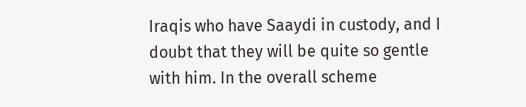Iraqis who have Saaydi in custody, and I doubt that they will be quite so gentle with him. In the overall scheme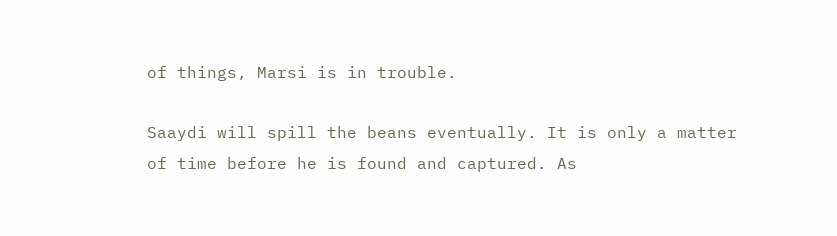of things, Marsi is in trouble.

Saaydi will spill the beans eventually. It is only a matter of time before he is found and captured. As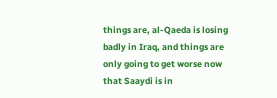things are, al-Qaeda is losing badly in Iraq, and things are only going to get worse now that Saaydi is in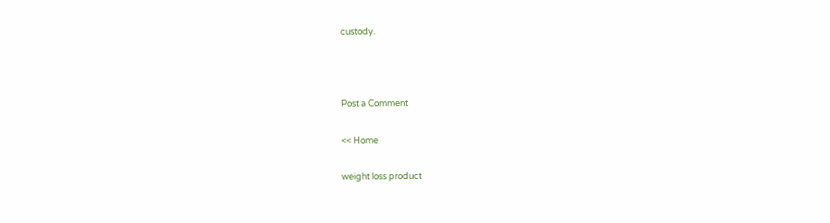custody.



Post a Comment

<< Home

weight loss product